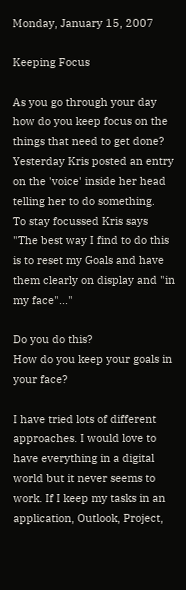Monday, January 15, 2007

Keeping Focus

As you go through your day how do you keep focus on the things that need to get done?
Yesterday Kris posted an entry on the 'voice' inside her head telling her to do something.
To stay focussed Kris says
"The best way I find to do this is to reset my Goals and have them clearly on display and "in my face"..."

Do you do this?
How do you keep your goals in your face?

I have tried lots of different approaches. I would love to have everything in a digital world but it never seems to work. If I keep my tasks in an application, Outlook, Project,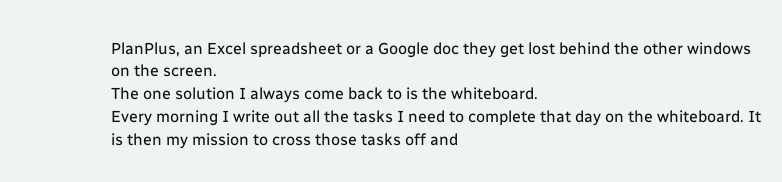PlanPlus, an Excel spreadsheet or a Google doc they get lost behind the other windows on the screen.
The one solution I always come back to is the whiteboard.
Every morning I write out all the tasks I need to complete that day on the whiteboard. It is then my mission to cross those tasks off and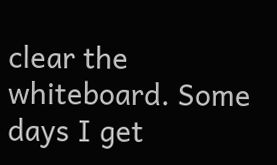clear the whiteboard. Some days I get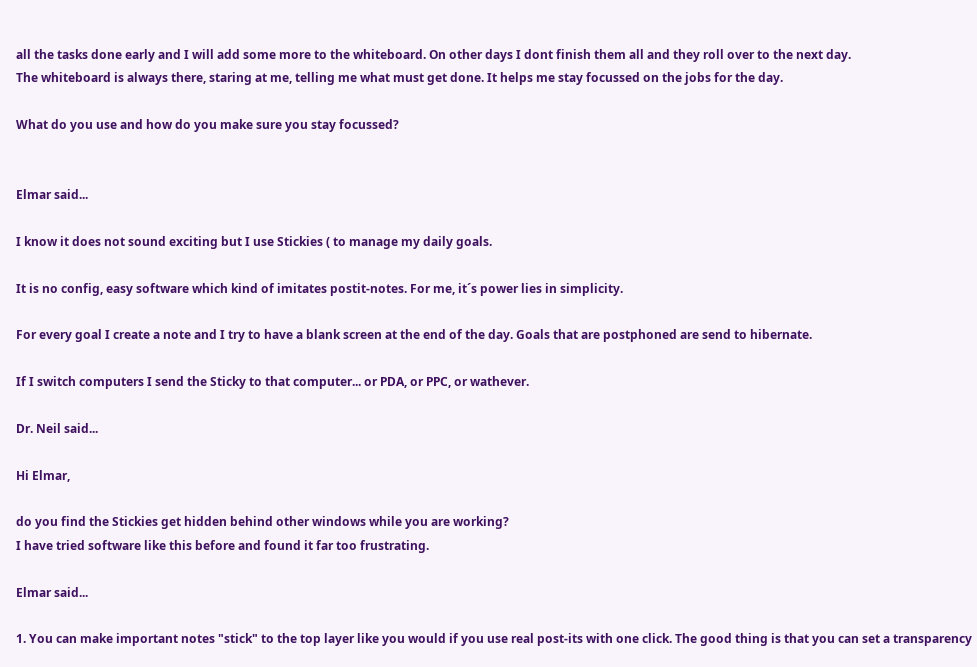all the tasks done early and I will add some more to the whiteboard. On other days I dont finish them all and they roll over to the next day.
The whiteboard is always there, staring at me, telling me what must get done. It helps me stay focussed on the jobs for the day.

What do you use and how do you make sure you stay focussed?


Elmar said...

I know it does not sound exciting but I use Stickies ( to manage my daily goals.

It is no config, easy software which kind of imitates postit-notes. For me, it´s power lies in simplicity.

For every goal I create a note and I try to have a blank screen at the end of the day. Goals that are postphoned are send to hibernate.

If I switch computers I send the Sticky to that computer... or PDA, or PPC, or wathever.

Dr. Neil said...

Hi Elmar,

do you find the Stickies get hidden behind other windows while you are working?
I have tried software like this before and found it far too frustrating.

Elmar said...

1. You can make important notes "stick" to the top layer like you would if you use real post-its with one click. The good thing is that you can set a transparency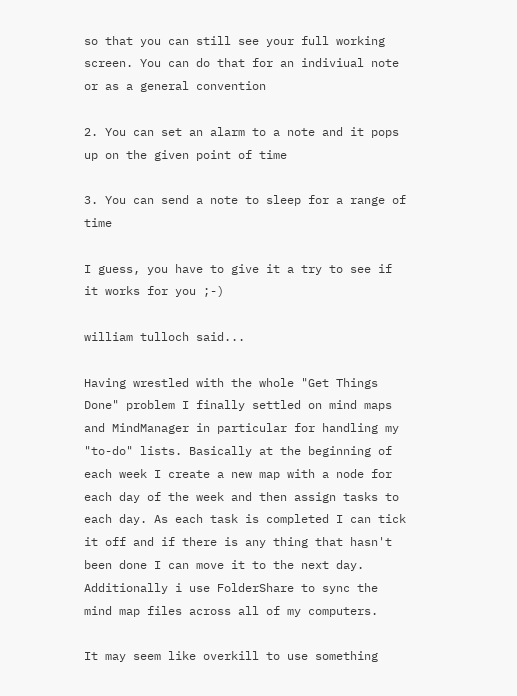so that you can still see your full working screen. You can do that for an indiviual note or as a general convention

2. You can set an alarm to a note and it pops up on the given point of time

3. You can send a note to sleep for a range of time

I guess, you have to give it a try to see if it works for you ;-)

william tulloch said...

Having wrestled with the whole "Get Things Done" problem I finally settled on mind maps and MindManager in particular for handling my "to-do" lists. Basically at the beginning of each week I create a new map with a node for each day of the week and then assign tasks to each day. As each task is completed I can tick it off and if there is any thing that hasn't been done I can move it to the next day. Additionally i use FolderShare to sync the mind map files across all of my computers.

It may seem like overkill to use something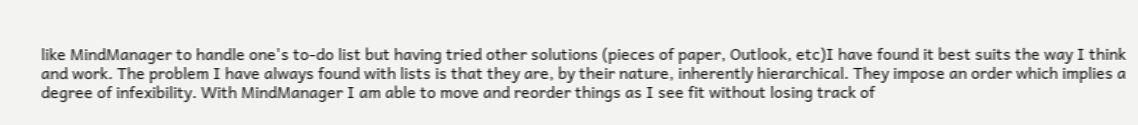like MindManager to handle one's to-do list but having tried other solutions (pieces of paper, Outlook, etc)I have found it best suits the way I think and work. The problem I have always found with lists is that they are, by their nature, inherently hierarchical. They impose an order which implies a degree of infexibility. With MindManager I am able to move and reorder things as I see fit without losing track of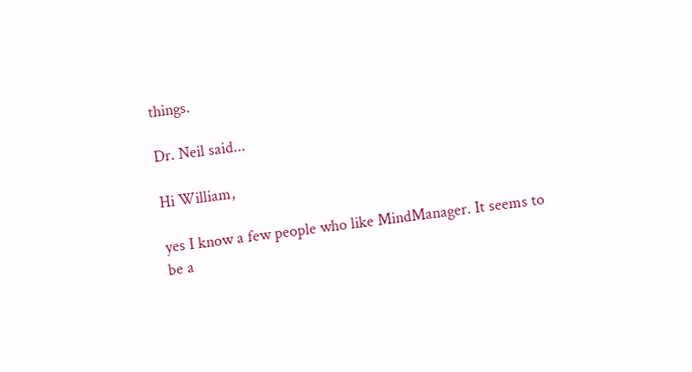things.

Dr. Neil said...

Hi William,

yes I know a few people who like MindManager. It seems to be a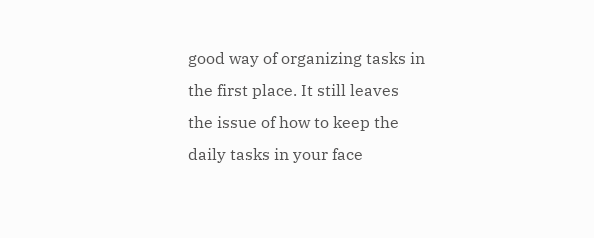good way of organizing tasks in the first place. It still leaves the issue of how to keep the daily tasks in your face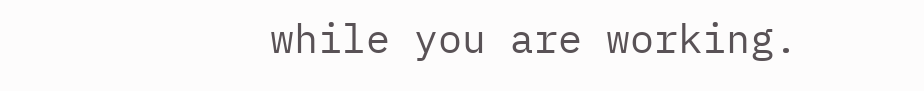while you are working.